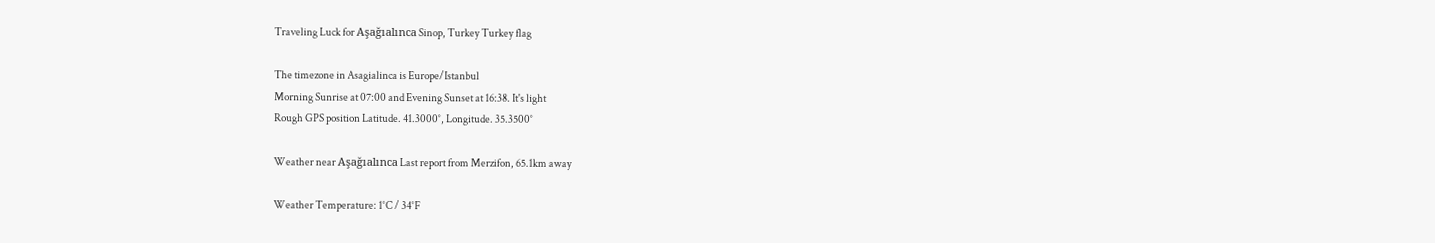Traveling Luck for Aşağıalınca Sinop, Turkey Turkey flag

The timezone in Asagialinca is Europe/Istanbul
Morning Sunrise at 07:00 and Evening Sunset at 16:38. It's light
Rough GPS position Latitude. 41.3000°, Longitude. 35.3500°

Weather near Aşağıalınca Last report from Merzifon, 65.1km away

Weather Temperature: 1°C / 34°F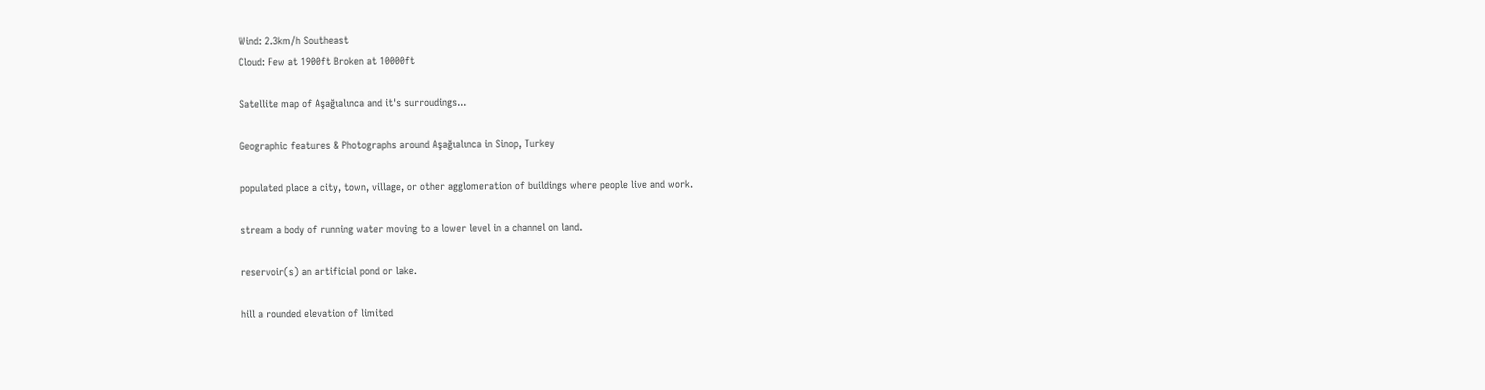Wind: 2.3km/h Southeast
Cloud: Few at 1900ft Broken at 10000ft

Satellite map of Aşağıalınca and it's surroudings...

Geographic features & Photographs around Aşağıalınca in Sinop, Turkey

populated place a city, town, village, or other agglomeration of buildings where people live and work.

stream a body of running water moving to a lower level in a channel on land.

reservoir(s) an artificial pond or lake.

hill a rounded elevation of limited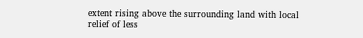extent rising above the surrounding land with local relief of less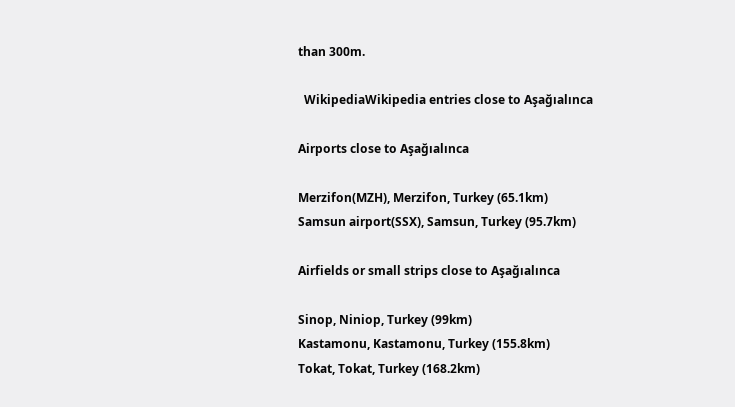than 300m.

  WikipediaWikipedia entries close to Aşağıalınca

Airports close to Aşağıalınca

Merzifon(MZH), Merzifon, Turkey (65.1km)
Samsun airport(SSX), Samsun, Turkey (95.7km)

Airfields or small strips close to Aşağıalınca

Sinop, Niniop, Turkey (99km)
Kastamonu, Kastamonu, Turkey (155.8km)
Tokat, Tokat, Turkey (168.2km)